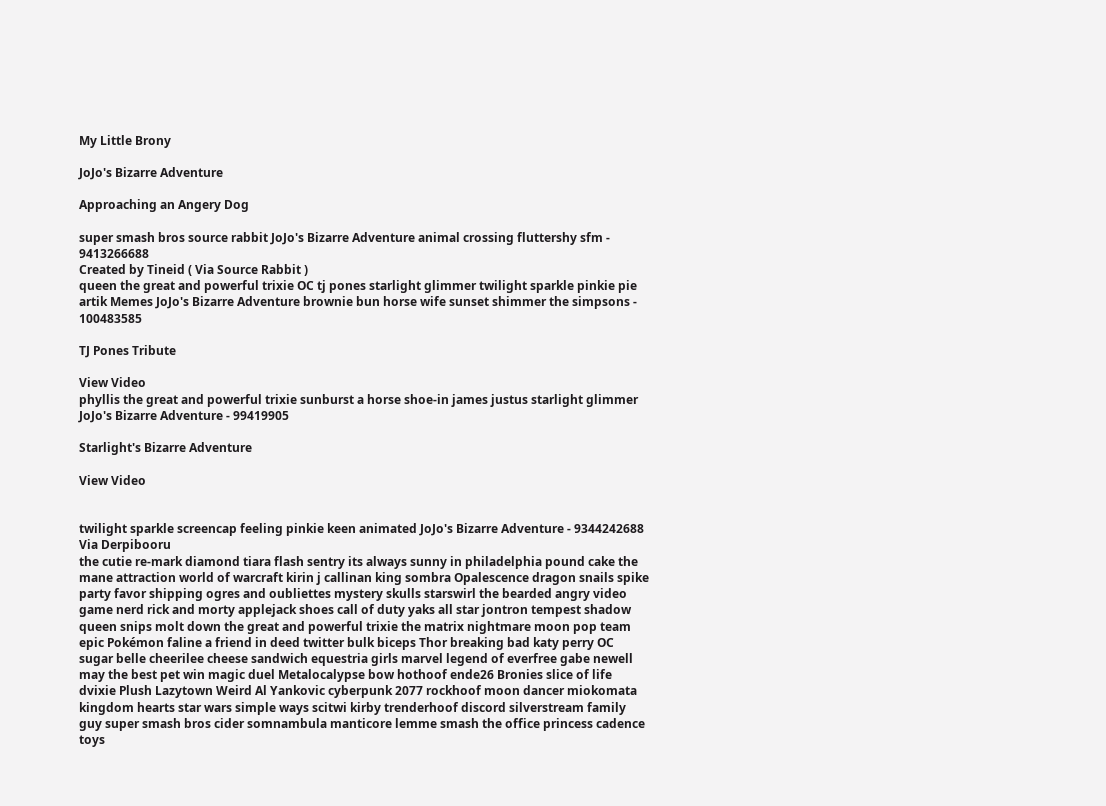My Little Brony

JoJo's Bizarre Adventure

Approaching an Angery Dog

super smash bros source rabbit JoJo's Bizarre Adventure animal crossing fluttershy sfm - 9413266688
Created by Tineid ( Via Source Rabbit )
queen the great and powerful trixie OC tj pones starlight glimmer twilight sparkle pinkie pie artik Memes JoJo's Bizarre Adventure brownie bun horse wife sunset shimmer the simpsons - 100483585

TJ Pones Tribute

View Video
phyllis the great and powerful trixie sunburst a horse shoe-in james justus starlight glimmer JoJo's Bizarre Adventure - 99419905

Starlight's Bizarre Adventure

View Video


twilight sparkle screencap feeling pinkie keen animated JoJo's Bizarre Adventure - 9344242688
Via Derpibooru
the cutie re-mark diamond tiara flash sentry its always sunny in philadelphia pound cake the mane attraction world of warcraft kirin j callinan king sombra Opalescence dragon snails spike party favor shipping ogres and oubliettes mystery skulls starswirl the bearded angry video game nerd rick and morty applejack shoes call of duty yaks all star jontron tempest shadow queen snips molt down the great and powerful trixie the matrix nightmare moon pop team epic Pokémon faline a friend in deed twitter bulk biceps Thor breaking bad katy perry OC sugar belle cheerilee cheese sandwich equestria girls marvel legend of everfree gabe newell may the best pet win magic duel Metalocalypse bow hothoof ende26 Bronies slice of life dvixie Plush Lazytown Weird Al Yankovic cyberpunk 2077 rockhoof moon dancer miokomata kingdom hearts star wars simple ways scitwi kirby trenderhoof discord silverstream family guy super smash bros cider somnambula manticore lemme smash the office princess cadence toys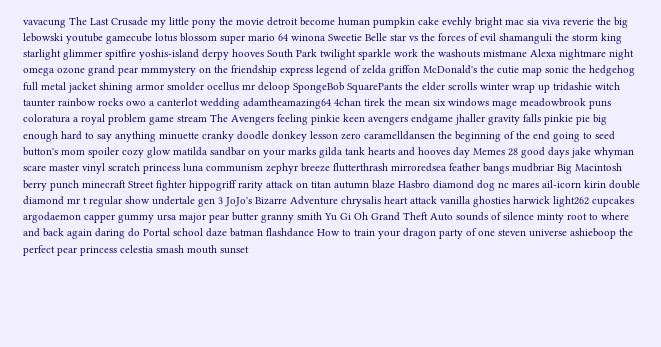vavacung The Last Crusade my little pony the movie detroit become human pumpkin cake evehly bright mac sia viva reverie the big lebowski youtube gamecube lotus blossom super mario 64 winona Sweetie Belle star vs the forces of evil shamanguli the storm king starlight glimmer spitfire yoshis-island derpy hooves South Park twilight sparkle work the washouts mistmane Alexa nightmare night omega ozone grand pear mmmystery on the friendship express legend of zelda griffon McDonald's the cutie map sonic the hedgehog full metal jacket shining armor smolder ocellus mr deloop SpongeBob SquarePants the elder scrolls winter wrap up tridashie witch taunter rainbow rocks owo a canterlot wedding adamtheamazing64 4chan tirek the mean six windows mage meadowbrook puns coloratura a royal problem game stream The Avengers feeling pinkie keen avengers endgame jhaller gravity falls pinkie pie big enough hard to say anything minuette cranky doodle donkey lesson zero caramelldansen the beginning of the end going to seed button's mom spoiler cozy glow matilda sandbar on your marks gilda tank hearts and hooves day Memes 28 good days jake whyman scare master vinyl scratch princess luna communism zephyr breeze flutterthrash mirroredsea feather bangs mudbriar Big Macintosh berry punch minecraft Street fighter hippogriff rarity attack on titan autumn blaze Hasbro diamond dog nc mares ail-icorn kirin double diamond mr t regular show undertale gen 3 JoJo's Bizarre Adventure chrysalis heart attack vanilla ghosties harwick light262 cupcakes argodaemon capper gummy ursa major pear butter granny smith Yu Gi Oh Grand Theft Auto sounds of silence minty root to where and back again daring do Portal school daze batman flashdance How to train your dragon party of one steven universe ashieboop the perfect pear princess celestia smash mouth sunset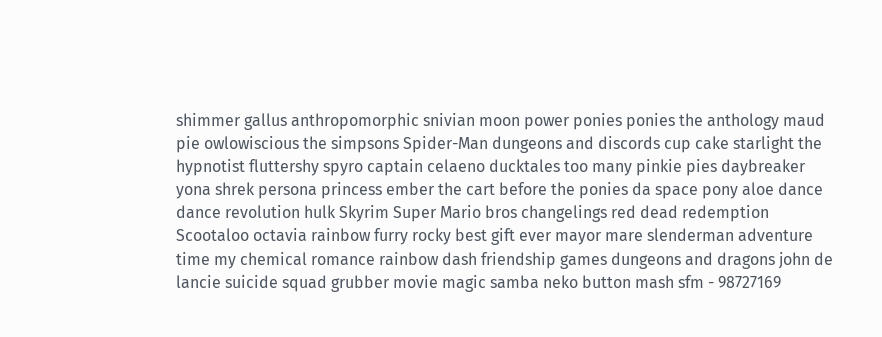shimmer gallus anthropomorphic snivian moon power ponies ponies the anthology maud pie owlowiscious the simpsons Spider-Man dungeons and discords cup cake starlight the hypnotist fluttershy spyro captain celaeno ducktales too many pinkie pies daybreaker yona shrek persona princess ember the cart before the ponies da space pony aloe dance dance revolution hulk Skyrim Super Mario bros changelings red dead redemption Scootaloo octavia rainbow furry rocky best gift ever mayor mare slenderman adventure time my chemical romance rainbow dash friendship games dungeons and dragons john de lancie suicide squad grubber movie magic samba neko button mash sfm - 98727169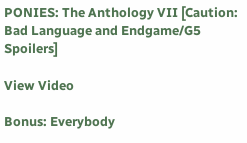PONIES: The Anthology VII [Caution: Bad Language and Endgame/G5 Spoilers]

View Video

Bonus: Everybody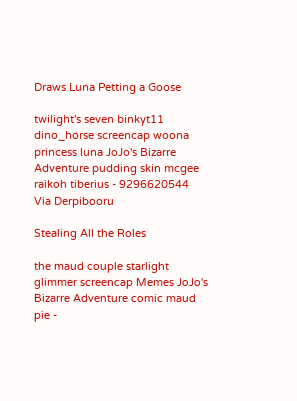Draws Luna Petting a Goose

twilight's seven binkyt11 dino_horse screencap woona princess luna JoJo's Bizarre Adventure pudding skin mcgee raikoh tiberius - 9296620544
Via Derpibooru

Stealing All the Roles

the maud couple starlight glimmer screencap Memes JoJo's Bizarre Adventure comic maud pie -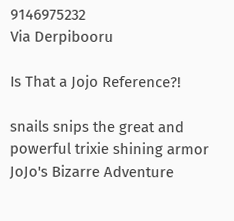9146975232
Via Derpibooru

Is That a Jojo Reference?!

snails snips the great and powerful trixie shining armor JoJo's Bizarre Adventure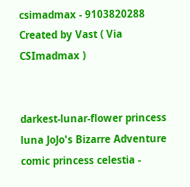csimadmax - 9103820288
Created by Vast ( Via CSImadmax )


darkest-lunar-flower princess luna JoJo's Bizarre Adventure comic princess celestia -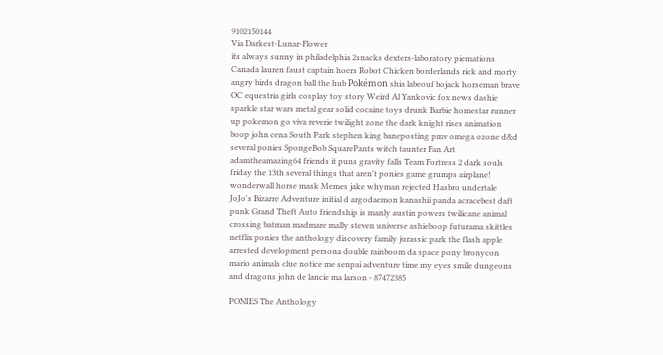9102150144
Via Darkest-Lunar-Flower
its always sunny in philadelphia 2snacks dexters-laboratory piemations Canada lauren faust captain hoers Robot Chicken borderlands rick and morty angry birds dragon ball the hub Pokémon shia labeouf bojack horseman brave OC equestria girls cosplay toy story Weird Al Yankovic fox news dashie sparkle star wars metal gear solid cocaine toys drunk Barbie homestar runner up pokemon go viva reverie twilight zone the dark knight rises animation boop john cena South Park stephen king baneposting pmv omega ozone d&d several ponies SpongeBob SquarePants witch taunter Fan Art adamtheamazing64 friends it puns gravity falls Team Fortress 2 dark souls friday the 13th several things that aren't ponies game grumps airplane! wonderwall horse mask Memes jake whyman rejected Hasbro undertale JoJo's Bizarre Adventure initial d argodaemon kanashii panda acracebest daft punk Grand Theft Auto friendship is manly austin powers twilicane animal crossing batman madmare mally steven universe ashieboop futurama skittles netflix ponies the anthology discovery family jurassic park the flash apple arrested development persona double rainboom da space pony bronycon mario animals clue notice me senpai adventure time my eyes smile dungeons and dragons john de lancie ma larson - 87472385

PONIES The Anthology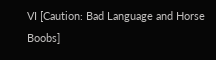VI [Caution: Bad Language and Horse Boobs]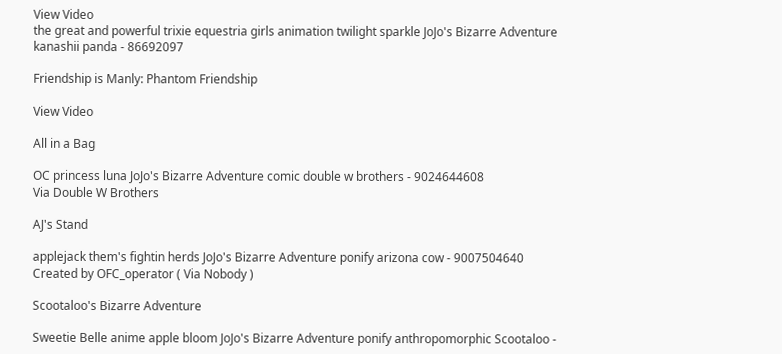View Video
the great and powerful trixie equestria girls animation twilight sparkle JoJo's Bizarre Adventure kanashii panda - 86692097

Friendship is Manly: Phantom Friendship

View Video

All in a Bag

OC princess luna JoJo's Bizarre Adventure comic double w brothers - 9024644608
Via Double W Brothers

AJ's Stand

applejack them's fightin herds JoJo's Bizarre Adventure ponify arizona cow - 9007504640
Created by OFC_operator ( Via Nobody )

Scootaloo's Bizarre Adventure

Sweetie Belle anime apple bloom JoJo's Bizarre Adventure ponify anthropomorphic Scootaloo -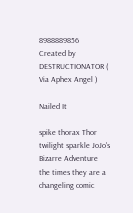8988889856
Created by DESTRUCTIONATOR ( Via Aphex Angel )

Nailed It

spike thorax Thor twilight sparkle JoJo's Bizarre Adventure the times they are a changeling comic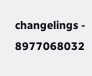changelings - 8977068032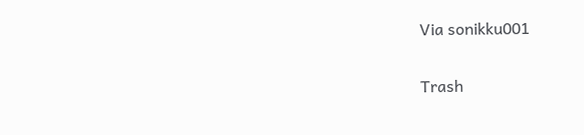Via sonikku001

Trash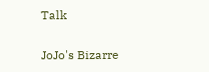Talk

JoJo's Bizarre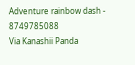Adventure rainbow dash - 8749785088
Via Kanashii Panda